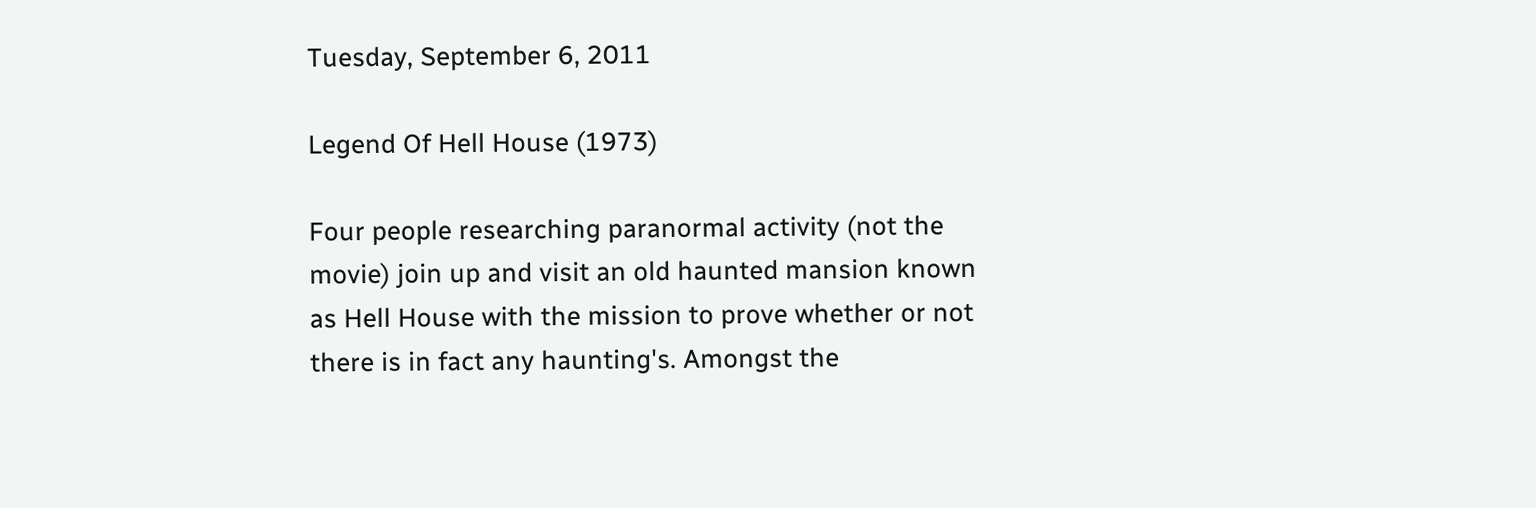Tuesday, September 6, 2011

Legend Of Hell House (1973)

Four people researching paranormal activity (not the movie) join up and visit an old haunted mansion known as Hell House with the mission to prove whether or not there is in fact any haunting's. Amongst the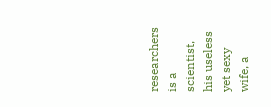researchers is a scientist, his useless yet sexy wife, a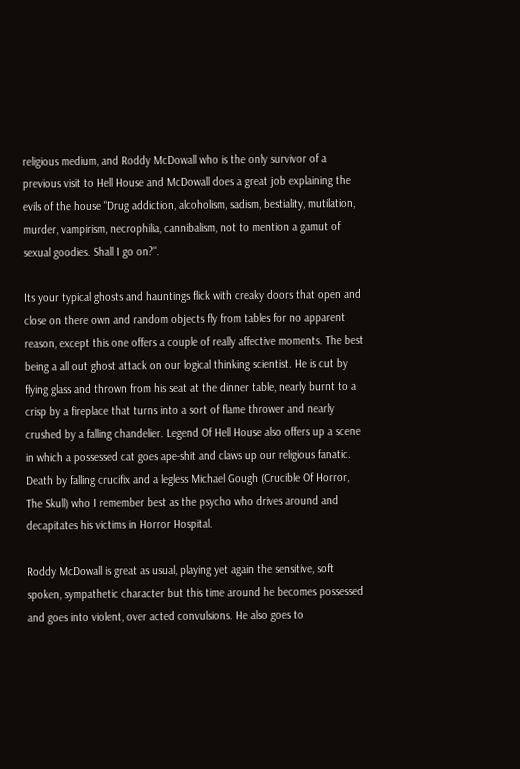religious medium, and Roddy McDowall who is the only survivor of a previous visit to Hell House and McDowall does a great job explaining the evils of the house "Drug addiction, alcoholism, sadism, bestiality, mutilation, murder, vampirism, necrophilia, cannibalism, not to mention a gamut of sexual goodies. Shall I go on?".

Its your typical ghosts and hauntings flick with creaky doors that open and close on there own and random objects fly from tables for no apparent reason, except this one offers a couple of really affective moments. The best being a all out ghost attack on our logical thinking scientist. He is cut by flying glass and thrown from his seat at the dinner table, nearly burnt to a crisp by a fireplace that turns into a sort of flame thrower and nearly crushed by a falling chandelier. Legend Of Hell House also offers up a scene in which a possessed cat goes ape-shit and claws up our religious fanatic. Death by falling crucifix and a legless Michael Gough (Crucible Of Horror, The Skull) who I remember best as the psycho who drives around and decapitates his victims in Horror Hospital.

Roddy McDowall is great as usual, playing yet again the sensitive, soft spoken, sympathetic character but this time around he becomes possessed and goes into violent, over acted convulsions. He also goes to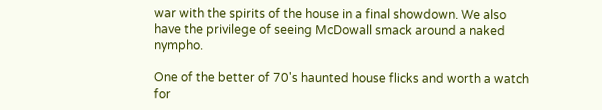war with the spirits of the house in a final showdown. We also have the privilege of seeing McDowall smack around a naked nympho.

One of the better of 70's haunted house flicks and worth a watch for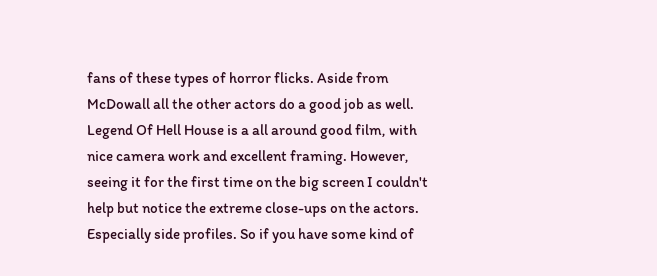fans of these types of horror flicks. Aside from McDowall all the other actors do a good job as well. Legend Of Hell House is a all around good film, with nice camera work and excellent framing. However, seeing it for the first time on the big screen I couldn't help but notice the extreme close-ups on the actors. Especially side profiles. So if you have some kind of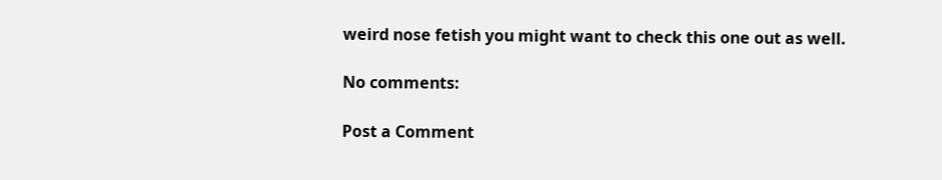weird nose fetish you might want to check this one out as well.

No comments:

Post a Comment